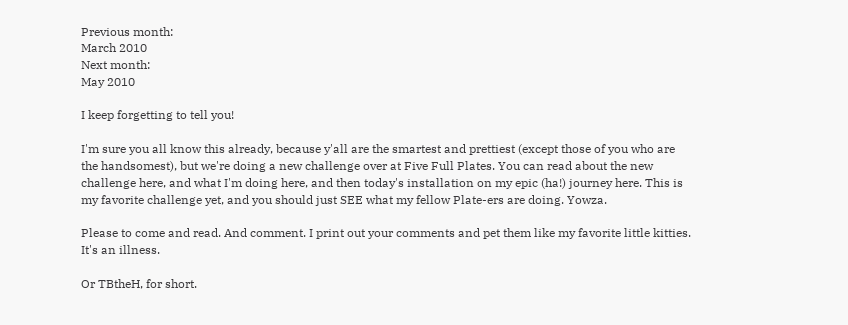Previous month:
March 2010
Next month:
May 2010

I keep forgetting to tell you!

I'm sure you all know this already, because y'all are the smartest and prettiest (except those of you who are the handsomest), but we're doing a new challenge over at Five Full Plates. You can read about the new challenge here, and what I'm doing here, and then today's installation on my epic (ha!) journey here. This is my favorite challenge yet, and you should just SEE what my fellow Plate-ers are doing. Yowza.

Please to come and read. And comment. I print out your comments and pet them like my favorite little kitties. It's an illness.

Or TBtheH, for short.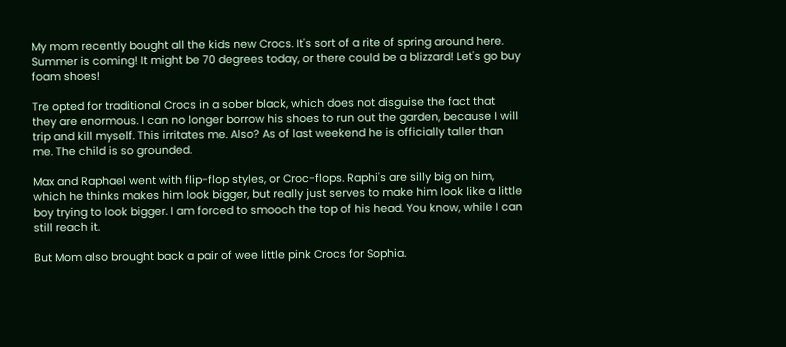My mom recently bought all the kids new Crocs. It's sort of a rite of spring around here. Summer is coming! It might be 70 degrees today, or there could be a blizzard! Let's go buy foam shoes!

Tre opted for traditional Crocs in a sober black, which does not disguise the fact that they are enormous. I can no longer borrow his shoes to run out the garden, because I will trip and kill myself. This irritates me. Also? As of last weekend he is officially taller than me. The child is so grounded.

Max and Raphael went with flip-flop styles, or Croc-flops. Raphi's are silly big on him, which he thinks makes him look bigger, but really just serves to make him look like a little boy trying to look bigger. I am forced to smooch the top of his head. You know, while I can still reach it.

But Mom also brought back a pair of wee little pink Crocs for Sophia.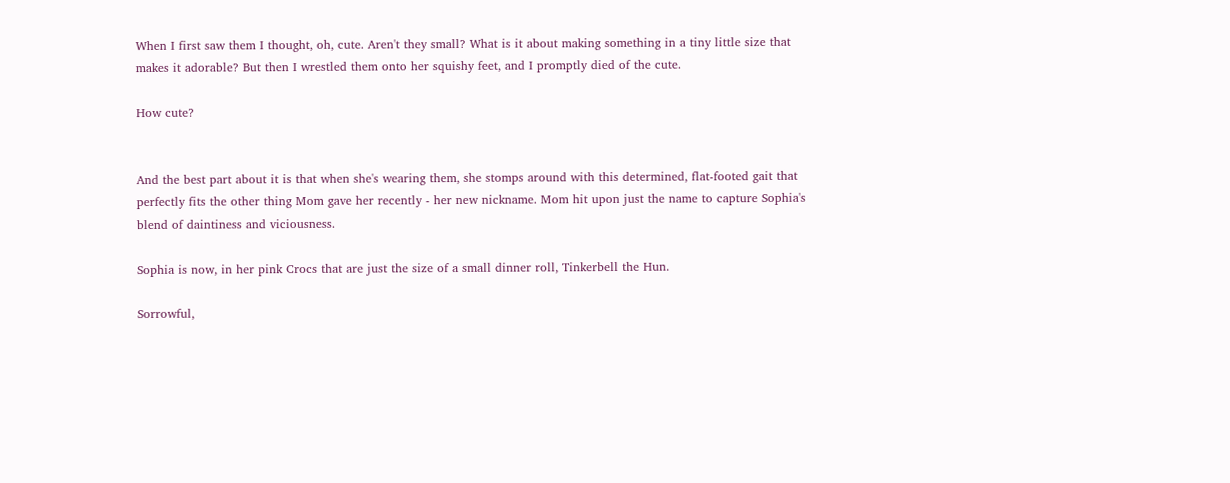When I first saw them I thought, oh, cute. Aren't they small? What is it about making something in a tiny little size that makes it adorable? But then I wrestled them onto her squishy feet, and I promptly died of the cute.

How cute?


And the best part about it is that when she's wearing them, she stomps around with this determined, flat-footed gait that perfectly fits the other thing Mom gave her recently - her new nickname. Mom hit upon just the name to capture Sophia's blend of daintiness and viciousness.

Sophia is now, in her pink Crocs that are just the size of a small dinner roll, Tinkerbell the Hun.

Sorrowful,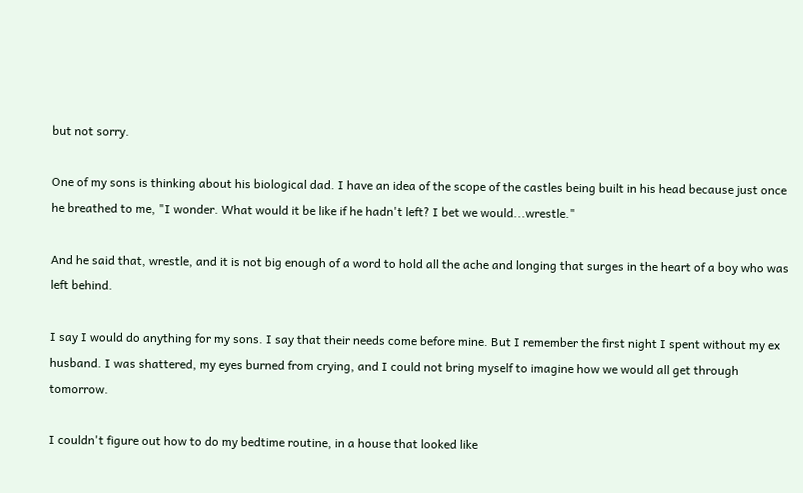but not sorry.

One of my sons is thinking about his biological dad. I have an idea of the scope of the castles being built in his head because just once he breathed to me, "I wonder. What would it be like if he hadn't left? I bet we would...wrestle."

And he said that, wrestle, and it is not big enough of a word to hold all the ache and longing that surges in the heart of a boy who was left behind.

I say I would do anything for my sons. I say that their needs come before mine. But I remember the first night I spent without my ex husband. I was shattered, my eyes burned from crying, and I could not bring myself to imagine how we would all get through tomorrow.

I couldn't figure out how to do my bedtime routine, in a house that looked like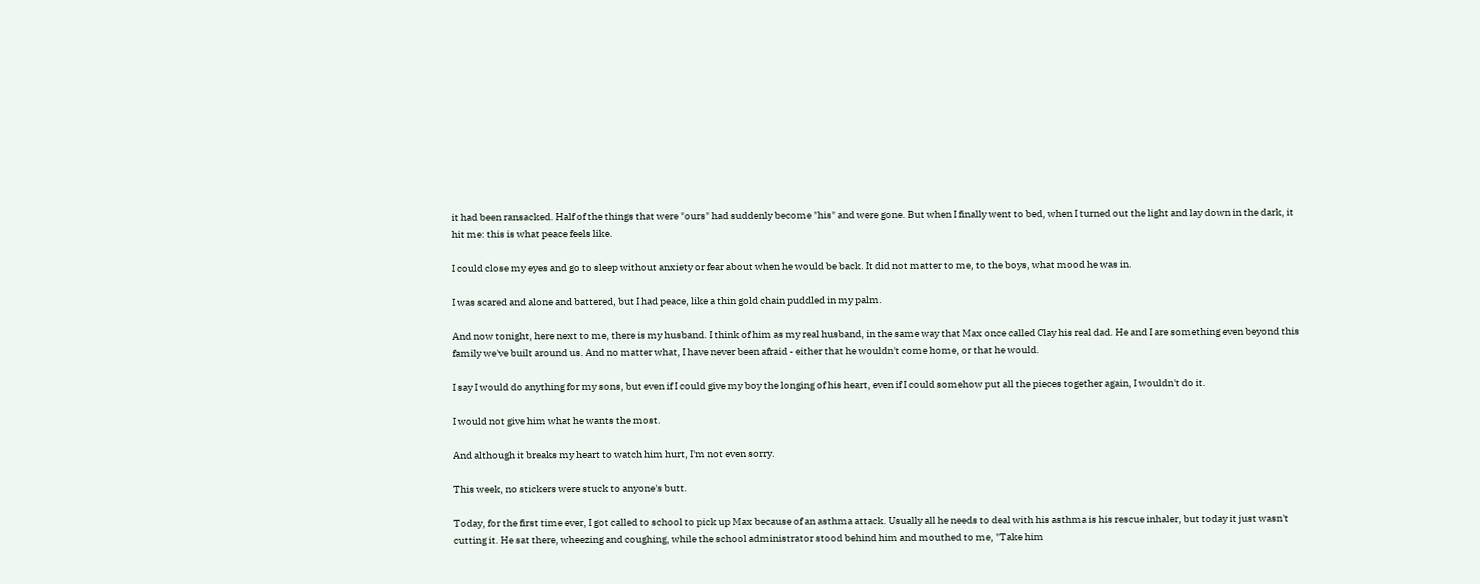it had been ransacked. Half of the things that were "ours" had suddenly become "his" and were gone. But when I finally went to bed, when I turned out the light and lay down in the dark, it hit me: this is what peace feels like.

I could close my eyes and go to sleep without anxiety or fear about when he would be back. It did not matter to me, to the boys, what mood he was in.

I was scared and alone and battered, but I had peace, like a thin gold chain puddled in my palm.

And now tonight, here next to me, there is my husband. I think of him as my real husband, in the same way that Max once called Clay his real dad. He and I are something even beyond this family we've built around us. And no matter what, I have never been afraid - either that he wouldn't come home, or that he would.

I say I would do anything for my sons, but even if I could give my boy the longing of his heart, even if I could somehow put all the pieces together again, I wouldn't do it.

I would not give him what he wants the most.

And although it breaks my heart to watch him hurt, I'm not even sorry.

This week, no stickers were stuck to anyone's butt.

Today, for the first time ever, I got called to school to pick up Max because of an asthma attack. Usually all he needs to deal with his asthma is his rescue inhaler, but today it just wasn't cutting it. He sat there, wheezing and coughing, while the school administrator stood behind him and mouthed to me, "Take him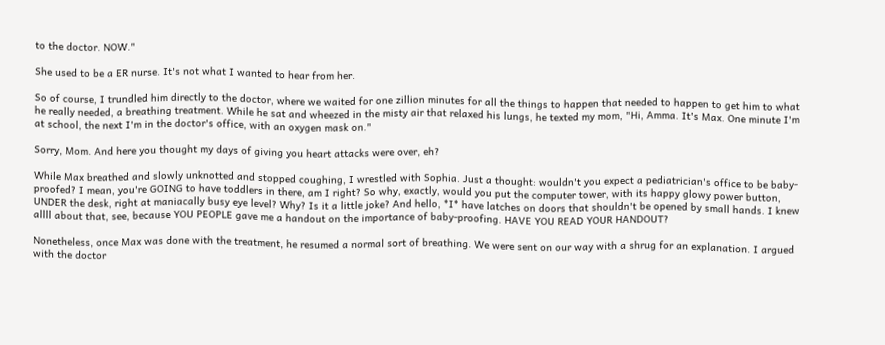to the doctor. NOW."

She used to be a ER nurse. It's not what I wanted to hear from her.

So of course, I trundled him directly to the doctor, where we waited for one zillion minutes for all the things to happen that needed to happen to get him to what he really needed, a breathing treatment. While he sat and wheezed in the misty air that relaxed his lungs, he texted my mom, "Hi, Amma. It's Max. One minute I'm at school, the next I'm in the doctor's office, with an oxygen mask on."

Sorry, Mom. And here you thought my days of giving you heart attacks were over, eh?

While Max breathed and slowly unknotted and stopped coughing, I wrestled with Sophia. Just a thought: wouldn't you expect a pediatrician's office to be baby-proofed? I mean, you're GOING to have toddlers in there, am I right? So why, exactly, would you put the computer tower, with its happy glowy power button, UNDER the desk, right at maniacally busy eye level? Why? Is it a little joke? And hello, *I* have latches on doors that shouldn't be opened by small hands. I knew allll about that, see, because YOU PEOPLE gave me a handout on the importance of baby-proofing. HAVE YOU READ YOUR HANDOUT?

Nonetheless, once Max was done with the treatment, he resumed a normal sort of breathing. We were sent on our way with a shrug for an explanation. I argued with the doctor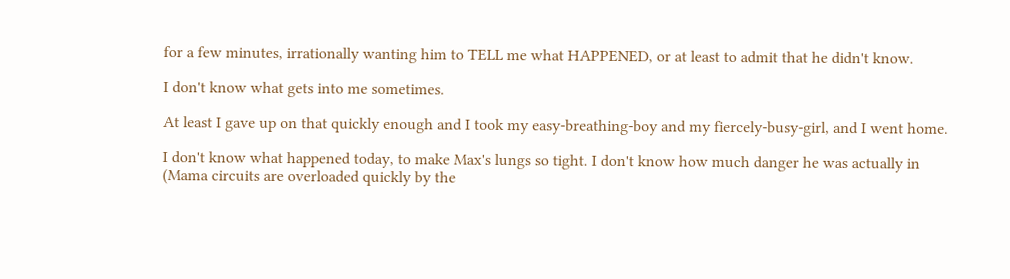for a few minutes, irrationally wanting him to TELL me what HAPPENED, or at least to admit that he didn't know.

I don't know what gets into me sometimes.

At least I gave up on that quickly enough and I took my easy-breathing-boy and my fiercely-busy-girl, and I went home.

I don't know what happened today, to make Max's lungs so tight. I don't know how much danger he was actually in (Mama circuits are overloaded quickly by the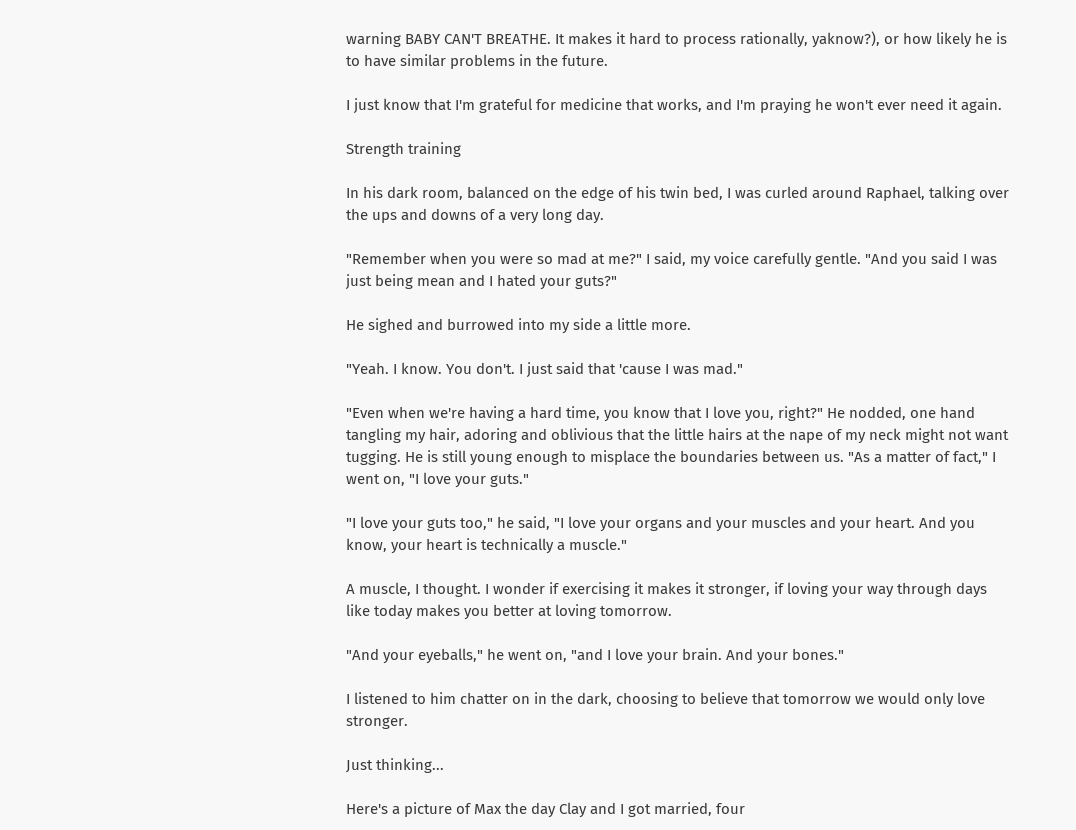warning BABY CAN'T BREATHE. It makes it hard to process rationally, yaknow?), or how likely he is to have similar problems in the future.

I just know that I'm grateful for medicine that works, and I'm praying he won't ever need it again.

Strength training

In his dark room, balanced on the edge of his twin bed, I was curled around Raphael, talking over the ups and downs of a very long day.

"Remember when you were so mad at me?" I said, my voice carefully gentle. "And you said I was just being mean and I hated your guts?"

He sighed and burrowed into my side a little more.

"Yeah. I know. You don't. I just said that 'cause I was mad."

"Even when we're having a hard time, you know that I love you, right?" He nodded, one hand tangling my hair, adoring and oblivious that the little hairs at the nape of my neck might not want tugging. He is still young enough to misplace the boundaries between us. "As a matter of fact," I went on, "I love your guts."

"I love your guts too," he said, "I love your organs and your muscles and your heart. And you know, your heart is technically a muscle."

A muscle, I thought. I wonder if exercising it makes it stronger, if loving your way through days like today makes you better at loving tomorrow.

"And your eyeballs," he went on, "and I love your brain. And your bones."

I listened to him chatter on in the dark, choosing to believe that tomorrow we would only love stronger.

Just thinking...

Here's a picture of Max the day Clay and I got married, four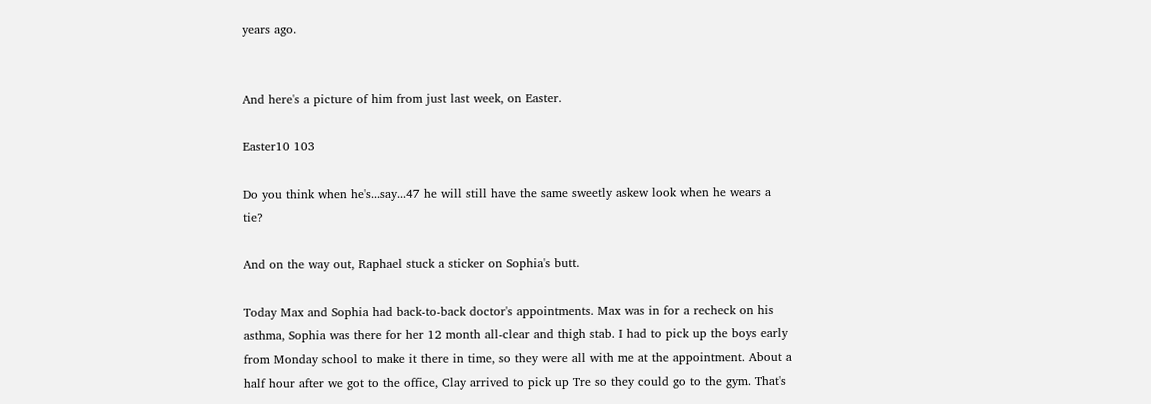years ago.


And here's a picture of him from just last week, on Easter.

Easter10 103

Do you think when he's...say...47 he will still have the same sweetly askew look when he wears a tie?

And on the way out, Raphael stuck a sticker on Sophia's butt.

Today Max and Sophia had back-to-back doctor's appointments. Max was in for a recheck on his asthma, Sophia was there for her 12 month all-clear and thigh stab. I had to pick up the boys early from Monday school to make it there in time, so they were all with me at the appointment. About a half hour after we got to the office, Clay arrived to pick up Tre so they could go to the gym. That's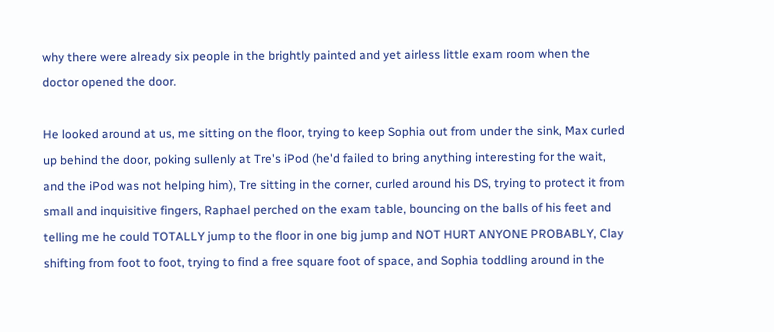why there were already six people in the brightly painted and yet airless little exam room when the doctor opened the door.

He looked around at us, me sitting on the floor, trying to keep Sophia out from under the sink, Max curled up behind the door, poking sullenly at Tre's iPod (he'd failed to bring anything interesting for the wait, and the iPod was not helping him), Tre sitting in the corner, curled around his DS, trying to protect it from small and inquisitive fingers, Raphael perched on the exam table, bouncing on the balls of his feet and telling me he could TOTALLY jump to the floor in one big jump and NOT HURT ANYONE PROBABLY, Clay shifting from foot to foot, trying to find a free square foot of space, and Sophia toddling around in the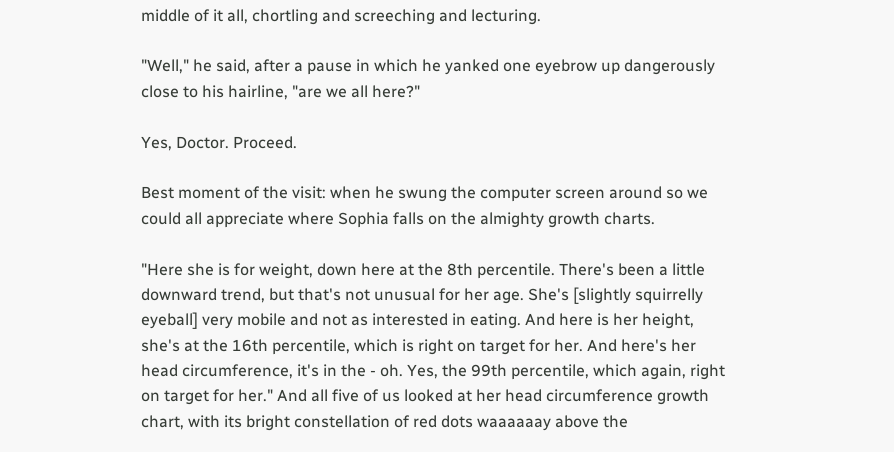middle of it all, chortling and screeching and lecturing.

"Well," he said, after a pause in which he yanked one eyebrow up dangerously close to his hairline, "are we all here?"

Yes, Doctor. Proceed.

Best moment of the visit: when he swung the computer screen around so we could all appreciate where Sophia falls on the almighty growth charts.

"Here she is for weight, down here at the 8th percentile. There's been a little downward trend, but that's not unusual for her age. She's [slightly squirrelly eyeball] very mobile and not as interested in eating. And here is her height, she's at the 16th percentile, which is right on target for her. And here's her head circumference, it's in the - oh. Yes, the 99th percentile, which again, right on target for her." And all five of us looked at her head circumference growth chart, with its bright constellation of red dots waaaaaay above the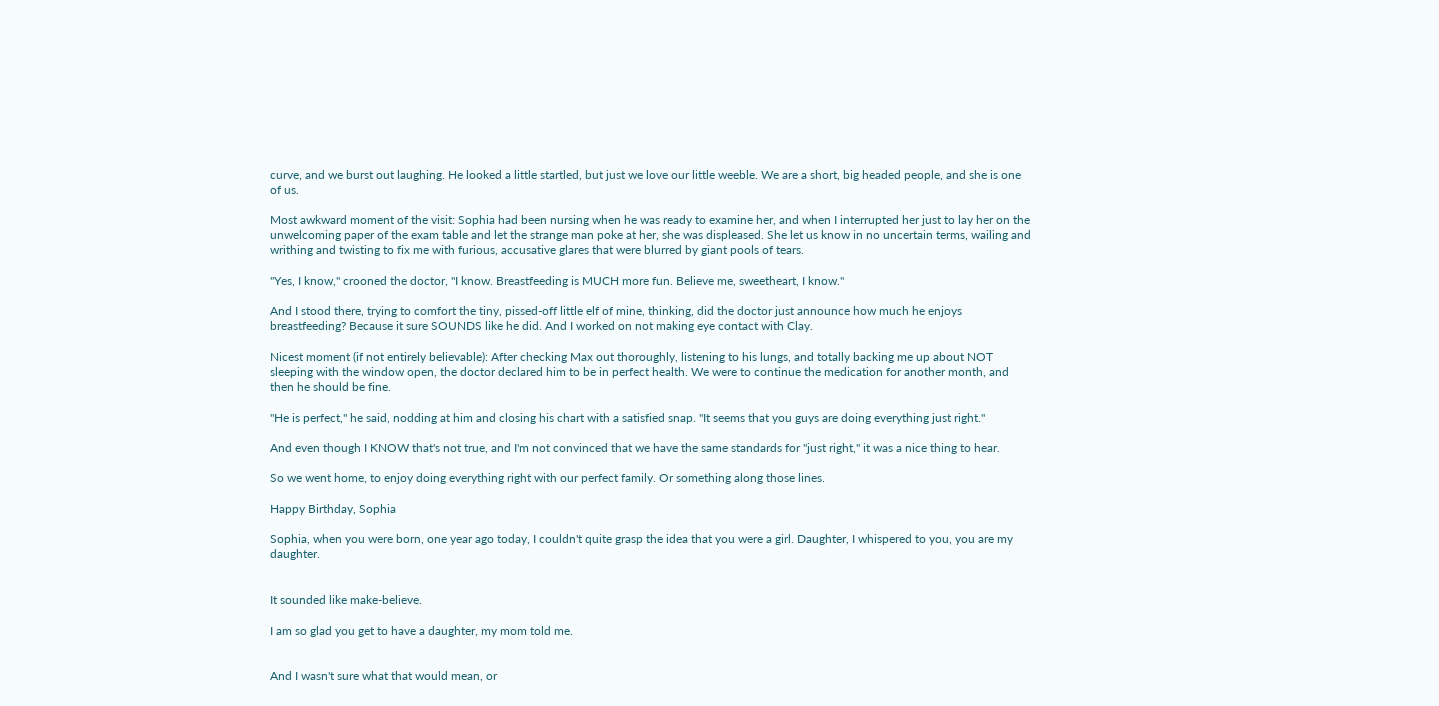curve, and we burst out laughing. He looked a little startled, but just we love our little weeble. We are a short, big headed people, and she is one of us.

Most awkward moment of the visit: Sophia had been nursing when he was ready to examine her, and when I interrupted her just to lay her on the unwelcoming paper of the exam table and let the strange man poke at her, she was displeased. She let us know in no uncertain terms, wailing and writhing and twisting to fix me with furious, accusative glares that were blurred by giant pools of tears.

"Yes, I know," crooned the doctor, "I know. Breastfeeding is MUCH more fun. Believe me, sweetheart, I know."

And I stood there, trying to comfort the tiny, pissed-off little elf of mine, thinking, did the doctor just announce how much he enjoys breastfeeding? Because it sure SOUNDS like he did. And I worked on not making eye contact with Clay.

Nicest moment (if not entirely believable): After checking Max out thoroughly, listening to his lungs, and totally backing me up about NOT sleeping with the window open, the doctor declared him to be in perfect health. We were to continue the medication for another month, and then he should be fine.

"He is perfect," he said, nodding at him and closing his chart with a satisfied snap. "It seems that you guys are doing everything just right."

And even though I KNOW that's not true, and I'm not convinced that we have the same standards for "just right," it was a nice thing to hear.

So we went home, to enjoy doing everything right with our perfect family. Or something along those lines.

Happy Birthday, Sophia

Sophia, when you were born, one year ago today, I couldn't quite grasp the idea that you were a girl. Daughter, I whispered to you, you are my daughter.


It sounded like make-believe.

I am so glad you get to have a daughter, my mom told me.


And I wasn't sure what that would mean, or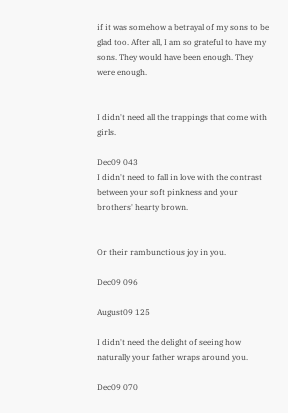if it was somehow a betrayal of my sons to be glad too. After all, I am so grateful to have my sons. They would have been enough. They were enough.


I didn't need all the trappings that come with girls.

Dec09 043
I didn't need to fall in love with the contrast between your soft pinkness and your brothers' hearty brown.


Or their rambunctious joy in you.

Dec09 096

August09 125

I didn't need the delight of seeing how naturally your father wraps around you.

Dec09 070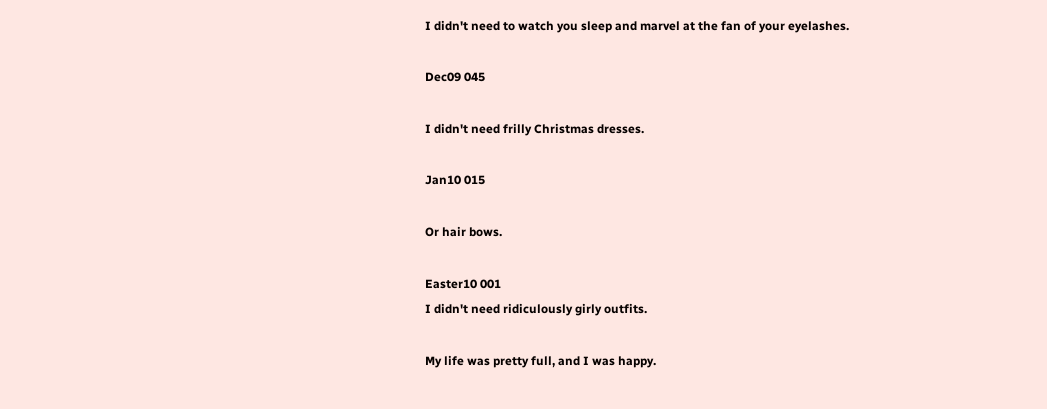I didn't need to watch you sleep and marvel at the fan of your eyelashes.

Dec09 045

I didn't need frilly Christmas dresses.

Jan10 015

Or hair bows.

Easter10 001
I didn't need ridiculously girly outfits.

My life was pretty full, and I was happy.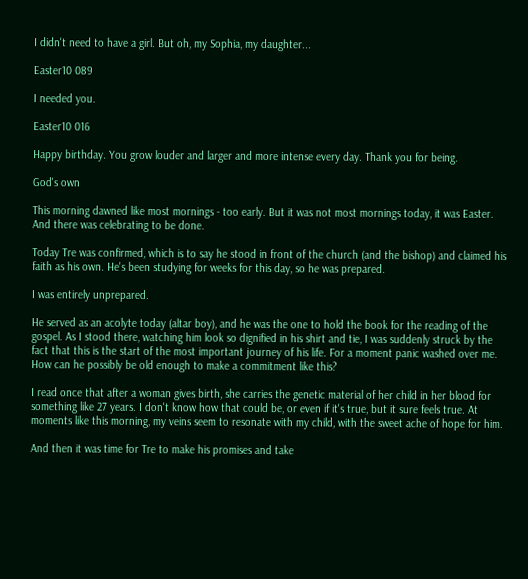I didn't need to have a girl. But oh, my Sophia, my daughter...

Easter10 089

I needed you.

Easter10 016

Happy birthday. You grow louder and larger and more intense every day. Thank you for being.

God's own

This morning dawned like most mornings - too early. But it was not most mornings today, it was Easter. And there was celebrating to be done.

Today Tre was confirmed, which is to say he stood in front of the church (and the bishop) and claimed his faith as his own. He's been studying for weeks for this day, so he was prepared.

I was entirely unprepared.

He served as an acolyte today (altar boy), and he was the one to hold the book for the reading of the gospel. As I stood there, watching him look so dignified in his shirt and tie, I was suddenly struck by the fact that this is the start of the most important journey of his life. For a moment panic washed over me. How can he possibly be old enough to make a commitment like this?

I read once that after a woman gives birth, she carries the genetic material of her child in her blood for something like 27 years. I don't know how that could be, or even if it's true, but it sure feels true. At moments like this morning, my veins seem to resonate with my child, with the sweet ache of hope for him.

And then it was time for Tre to make his promises and take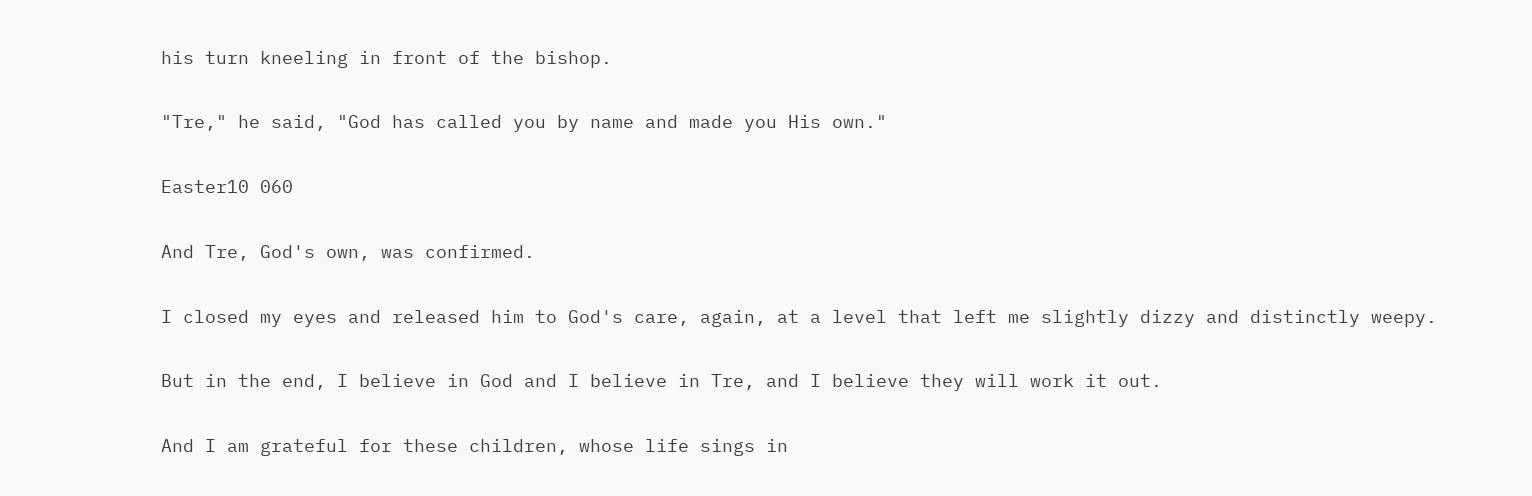his turn kneeling in front of the bishop.

"Tre," he said, "God has called you by name and made you His own."

Easter10 060

And Tre, God's own, was confirmed.

I closed my eyes and released him to God's care, again, at a level that left me slightly dizzy and distinctly weepy.

But in the end, I believe in God and I believe in Tre, and I believe they will work it out.

And I am grateful for these children, whose life sings in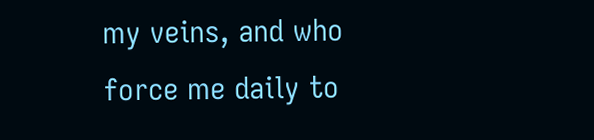my veins, and who force me daily to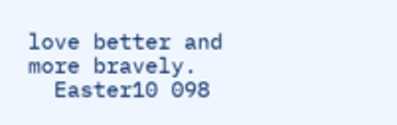love better and more bravely.
  Easter10 098